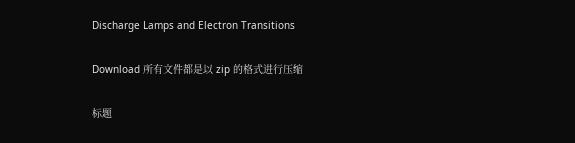Discharge Lamps and Electron Transitions

Download 所有文件都是以 zip 的格式进行压缩

标题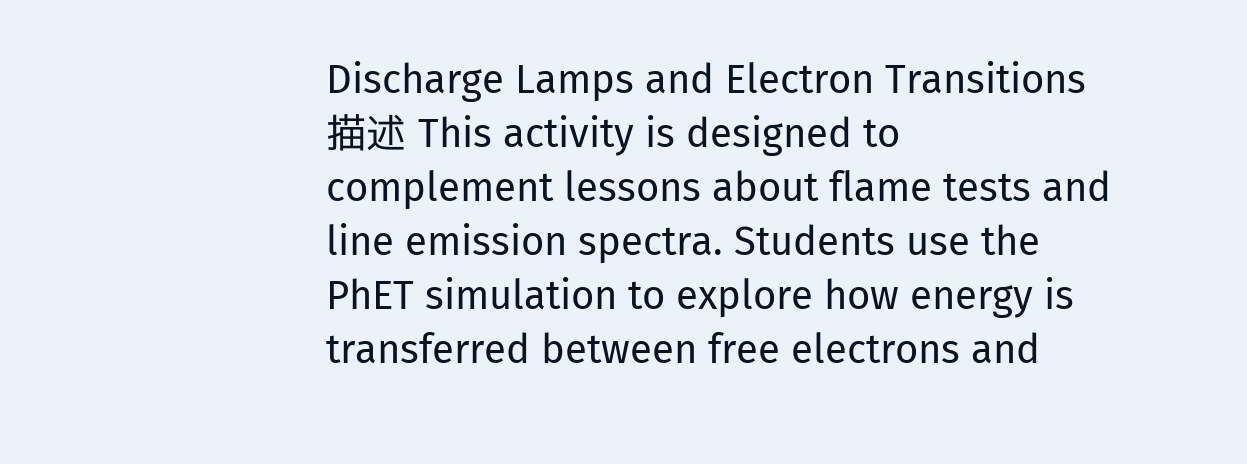Discharge Lamps and Electron Transitions
描述 This activity is designed to complement lessons about flame tests and line emission spectra. Students use the PhET simulation to explore how energy is transferred between free electrons and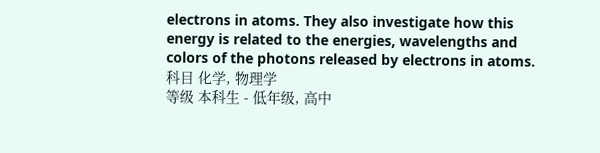electrons in atoms. They also investigate how this energy is related to the energies, wavelengths and colors of the photons released by electrons in atoms.
科目 化学, 物理学
等级 本科生 - 低年级, 高中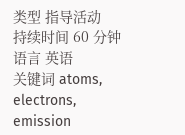类型 指导活动
持续时间 60 分钟
语言 英语
关键词 atoms, electrons, emission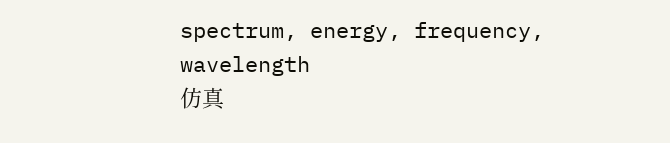spectrum, energy, frequency, wavelength
仿真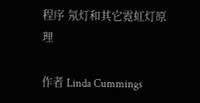程序 氖灯和其它霓虹灯原理

作者 Linda Cummings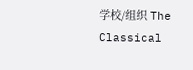学校/组织 The Classical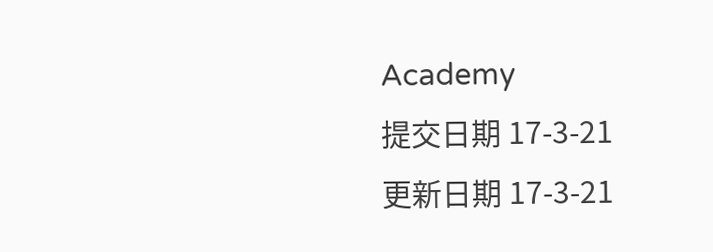Academy
提交日期 17-3-21
更新日期 17-3-21